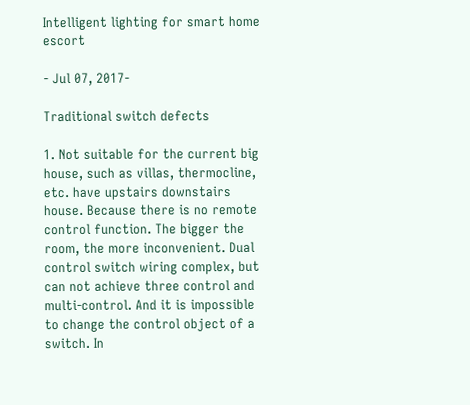Intelligent lighting for smart home escort

- Jul 07, 2017-

Traditional switch defects

1. Not suitable for the current big house, such as villas, thermocline, etc. have upstairs downstairs house. Because there is no remote control function. The bigger the room, the more inconvenient. Dual control switch wiring complex, but can not achieve three control and multi-control. And it is impossible to change the control object of a switch. In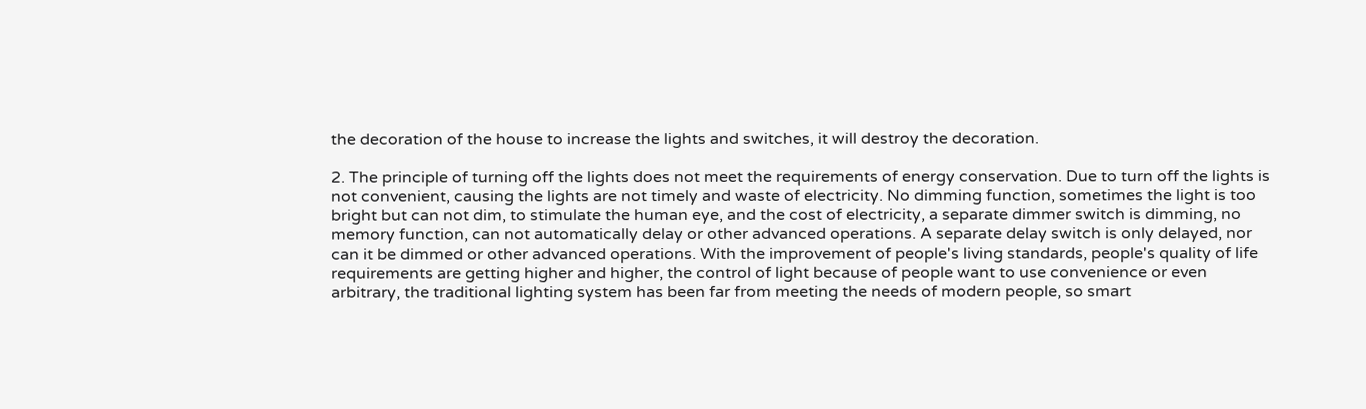the decoration of the house to increase the lights and switches, it will destroy the decoration.

2. The principle of turning off the lights does not meet the requirements of energy conservation. Due to turn off the lights is not convenient, causing the lights are not timely and waste of electricity. No dimming function, sometimes the light is too bright but can not dim, to stimulate the human eye, and the cost of electricity, a separate dimmer switch is dimming, no memory function, can not automatically delay or other advanced operations. A separate delay switch is only delayed, nor can it be dimmed or other advanced operations. With the improvement of people's living standards, people's quality of life requirements are getting higher and higher, the control of light because of people want to use convenience or even arbitrary, the traditional lighting system has been far from meeting the needs of modern people, so smart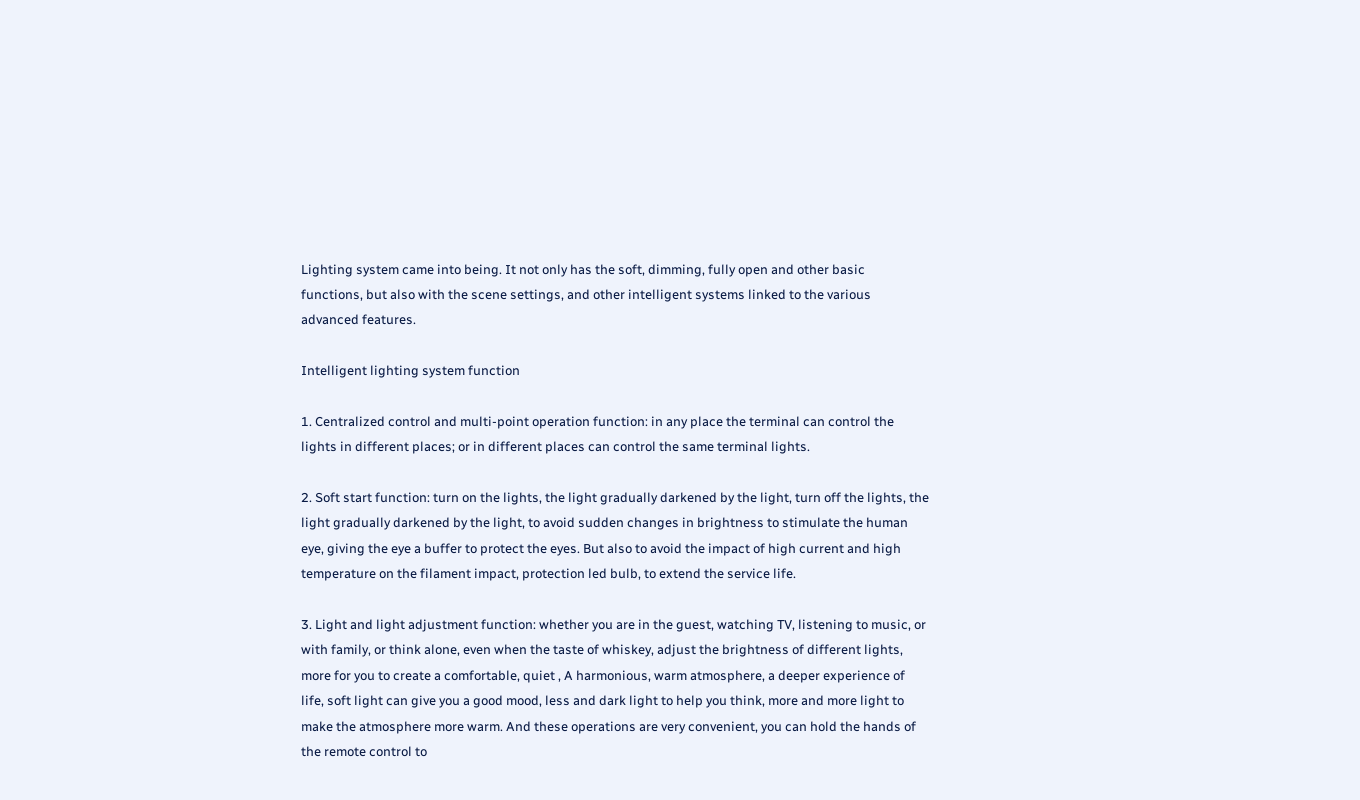Lighting system came into being. It not only has the soft, dimming, fully open and other basic functions, but also with the scene settings, and other intelligent systems linked to the various advanced features.

Intelligent lighting system function

1. Centralized control and multi-point operation function: in any place the terminal can control the lights in different places; or in different places can control the same terminal lights.

2. Soft start function: turn on the lights, the light gradually darkened by the light, turn off the lights, the light gradually darkened by the light, to avoid sudden changes in brightness to stimulate the human eye, giving the eye a buffer to protect the eyes. But also to avoid the impact of high current and high temperature on the filament impact, protection led bulb, to extend the service life.

3. Light and light adjustment function: whether you are in the guest, watching TV, listening to music, or with family, or think alone, even when the taste of whiskey, adjust the brightness of different lights, more for you to create a comfortable, quiet , A harmonious, warm atmosphere, a deeper experience of life, soft light can give you a good mood, less and dark light to help you think, more and more light to make the atmosphere more warm. And these operations are very convenient, you can hold the hands of the remote control to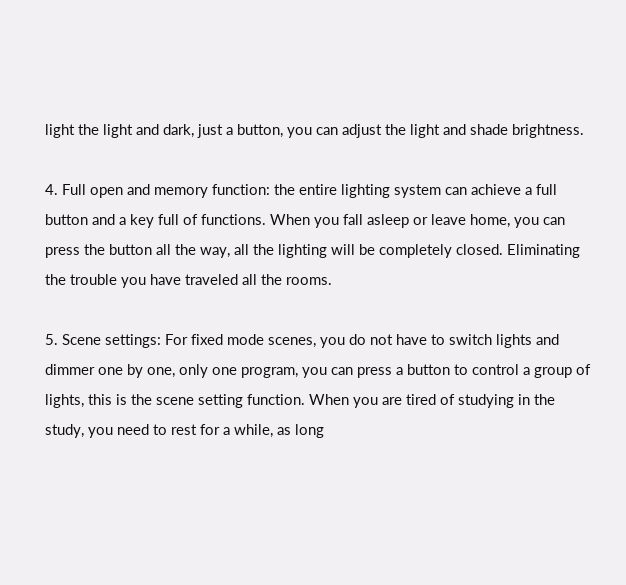light the light and dark, just a button, you can adjust the light and shade brightness.

4. Full open and memory function: the entire lighting system can achieve a full button and a key full of functions. When you fall asleep or leave home, you can press the button all the way, all the lighting will be completely closed. Eliminating the trouble you have traveled all the rooms.

5. Scene settings: For fixed mode scenes, you do not have to switch lights and dimmer one by one, only one program, you can press a button to control a group of lights, this is the scene setting function. When you are tired of studying in the study, you need to rest for a while, as long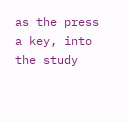as the press a key, into the study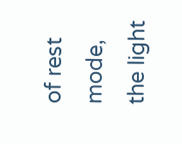of rest mode, the light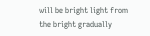will be bright light from the bright gradually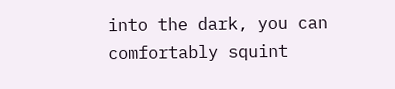into the dark, you can comfortably squint